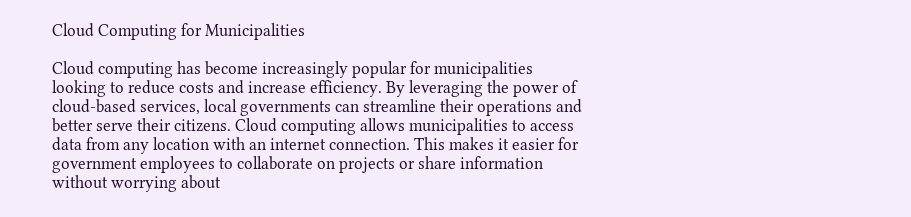Cloud Computing for Municipalities

Cloud computing has become increasingly popular for municipalities looking to reduce costs and increase efficiency. By leveraging the power of cloud-based services, local governments can streamline their operations and better serve their citizens. Cloud computing allows municipalities to access data from any location with an internet connection. This makes it easier for government employees to collaborate on projects or share information without worrying about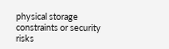physical storage constraints or security risks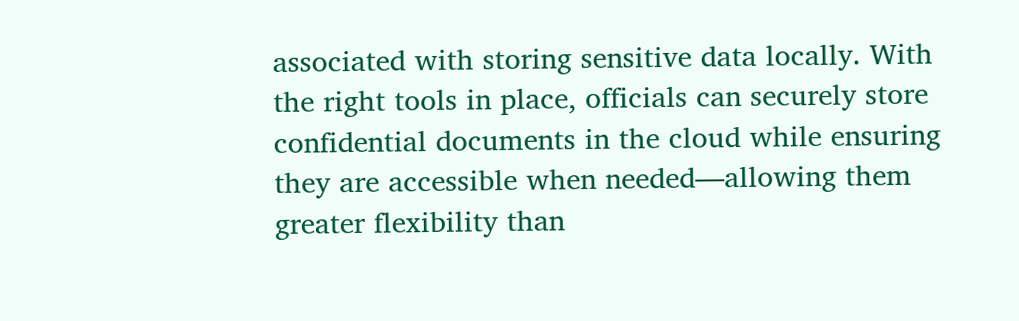associated with storing sensitive data locally. With the right tools in place, officials can securely store confidential documents in the cloud while ensuring they are accessible when needed—allowing them greater flexibility than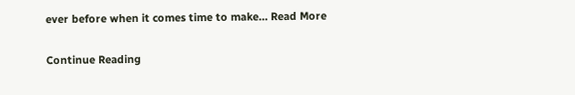ever before when it comes time to make… Read More

Continue Reading